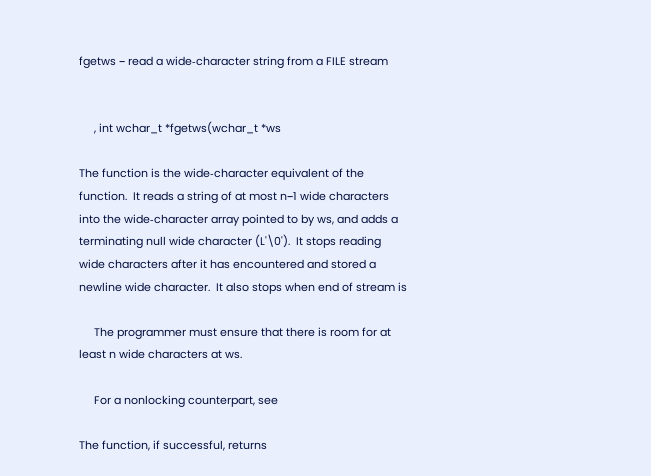fgetws − read a wide‐character string from a FILE stream


     , int wchar_t *fgetws(wchar_t *ws

The function is the wide‐character equivalent of the
function.  It reads a string of at most n−1 wide characters
into the wide‐character array pointed to by ws, and adds a
terminating null wide character (L'\0').  It stops reading
wide characters after it has encountered and stored a
newline wide character.  It also stops when end of stream is

     The programmer must ensure that there is room for at
least n wide characters at ws.

     For a nonlocking counterpart, see

The function, if successful, returns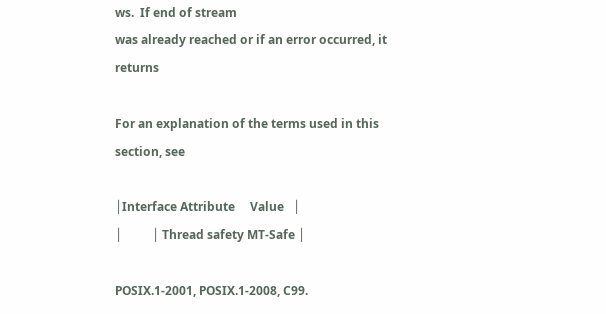ws.  If end of stream
was already reached or if an error occurred, it returns

For an explanation of the terms used in this section, see

│Interface Attribute     Value   │
│          │ Thread safety MT‐Safe │

POSIX.1‐2001, POSIX.1‐2008, C99.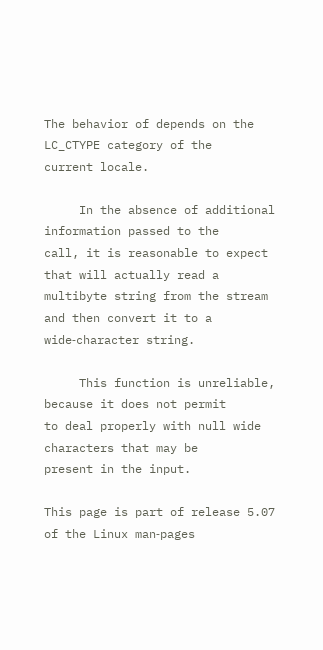The behavior of depends on the LC_CTYPE category of the
current locale.

     In the absence of additional information passed to the
call, it is reasonable to expect that will actually read a
multibyte string from the stream and then convert it to a
wide‐character string.

     This function is unreliable, because it does not permit
to deal properly with null wide characters that may be
present in the input.

This page is part of release 5.07 of the Linux man‐pages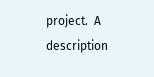project.  A description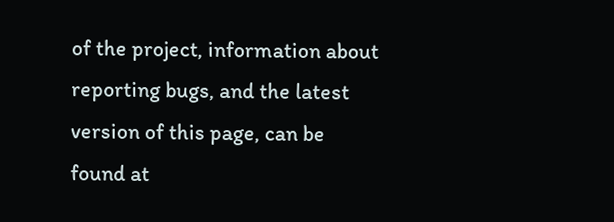of the project, information about
reporting bugs, and the latest version of this page, can be
found at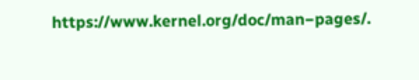https://www.kernel.org/doc/man−pages/.